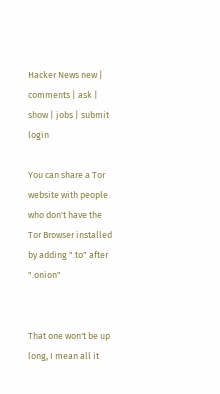Hacker News new | comments | ask | show | jobs | submit login

You can share a Tor website with people who don't have the Tor Browser installed by adding ".to" after ".onion"


That one won't be up long, I mean all it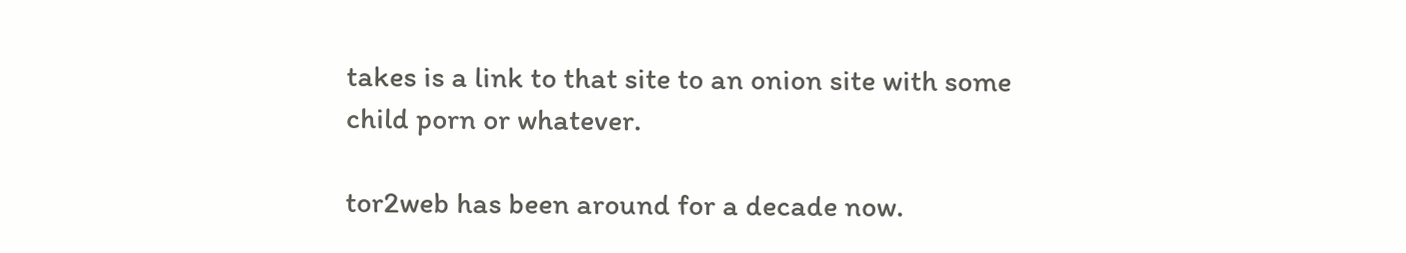takes is a link to that site to an onion site with some child porn or whatever.

tor2web has been around for a decade now.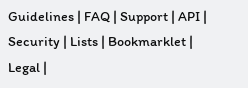Guidelines | FAQ | Support | API | Security | Lists | Bookmarklet | Legal |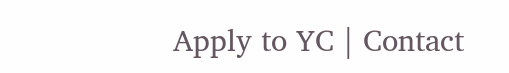Apply to YC | Contact